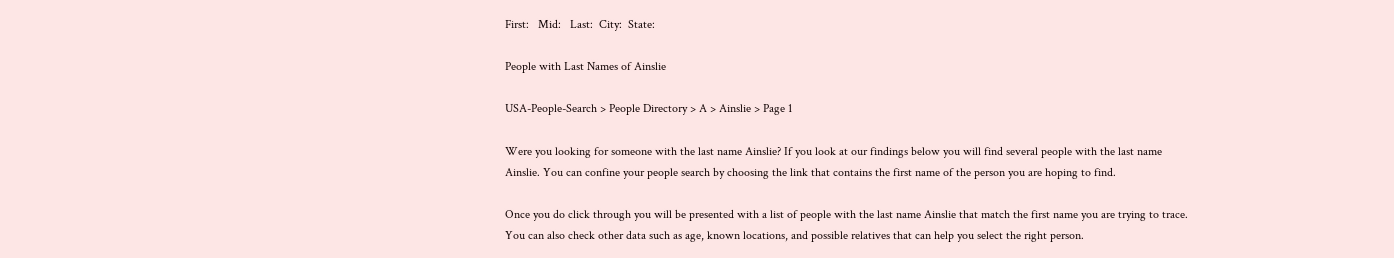First:   Mid:   Last:  City:  State:

People with Last Names of Ainslie

USA-People-Search > People Directory > A > Ainslie > Page 1

Were you looking for someone with the last name Ainslie? If you look at our findings below you will find several people with the last name Ainslie. You can confine your people search by choosing the link that contains the first name of the person you are hoping to find.

Once you do click through you will be presented with a list of people with the last name Ainslie that match the first name you are trying to trace. You can also check other data such as age, known locations, and possible relatives that can help you select the right person.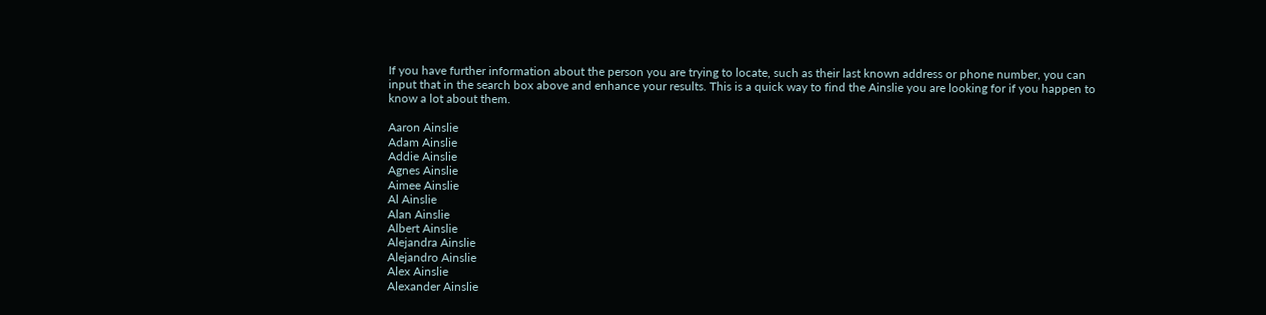If you have further information about the person you are trying to locate, such as their last known address or phone number, you can input that in the search box above and enhance your results. This is a quick way to find the Ainslie you are looking for if you happen to know a lot about them.

Aaron Ainslie
Adam Ainslie
Addie Ainslie
Agnes Ainslie
Aimee Ainslie
Al Ainslie
Alan Ainslie
Albert Ainslie
Alejandra Ainslie
Alejandro Ainslie
Alex Ainslie
Alexander Ainslie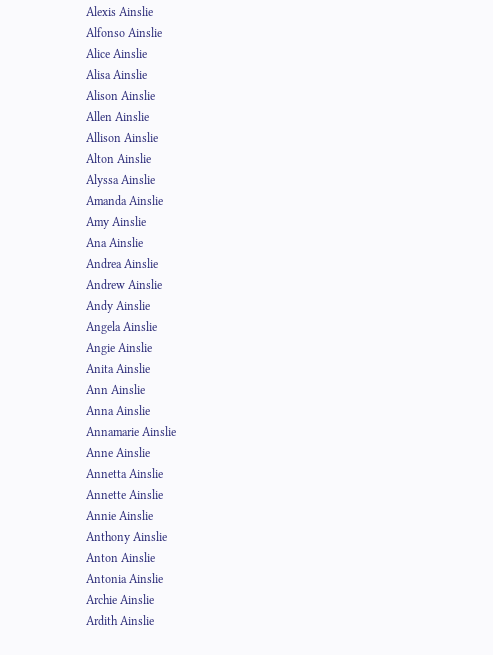Alexis Ainslie
Alfonso Ainslie
Alice Ainslie
Alisa Ainslie
Alison Ainslie
Allen Ainslie
Allison Ainslie
Alton Ainslie
Alyssa Ainslie
Amanda Ainslie
Amy Ainslie
Ana Ainslie
Andrea Ainslie
Andrew Ainslie
Andy Ainslie
Angela Ainslie
Angie Ainslie
Anita Ainslie
Ann Ainslie
Anna Ainslie
Annamarie Ainslie
Anne Ainslie
Annetta Ainslie
Annette Ainslie
Annie Ainslie
Anthony Ainslie
Anton Ainslie
Antonia Ainslie
Archie Ainslie
Ardith Ainslie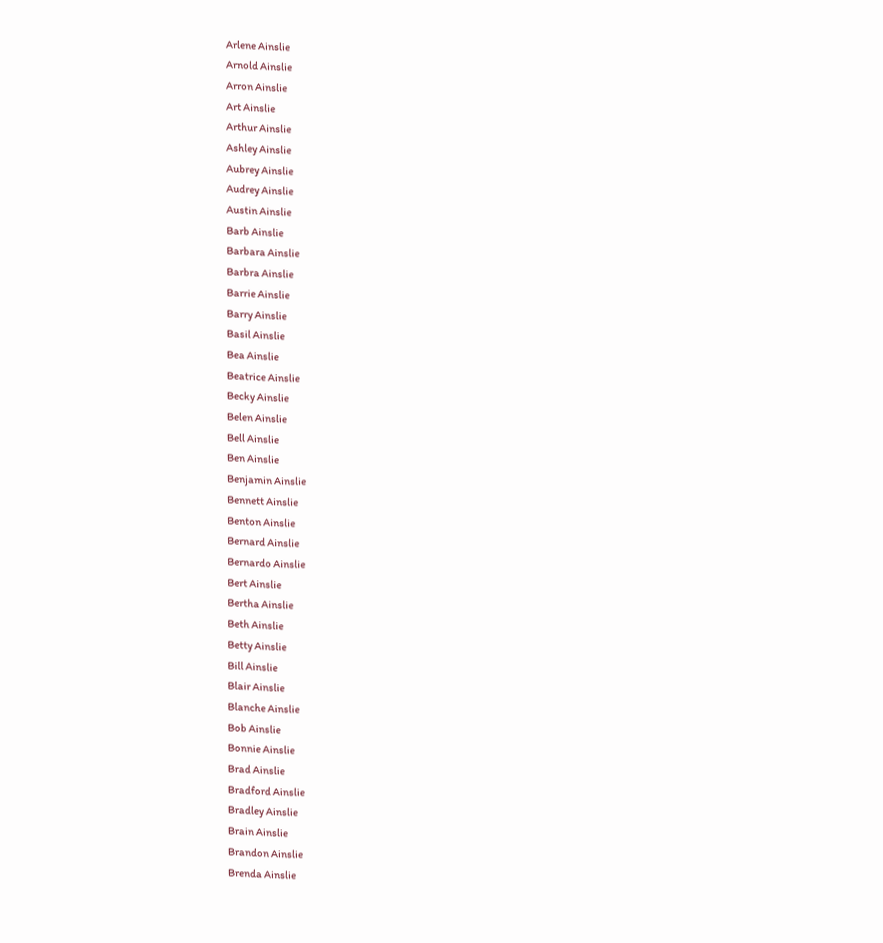Arlene Ainslie
Arnold Ainslie
Arron Ainslie
Art Ainslie
Arthur Ainslie
Ashley Ainslie
Aubrey Ainslie
Audrey Ainslie
Austin Ainslie
Barb Ainslie
Barbara Ainslie
Barbra Ainslie
Barrie Ainslie
Barry Ainslie
Basil Ainslie
Bea Ainslie
Beatrice Ainslie
Becky Ainslie
Belen Ainslie
Bell Ainslie
Ben Ainslie
Benjamin Ainslie
Bennett Ainslie
Benton Ainslie
Bernard Ainslie
Bernardo Ainslie
Bert Ainslie
Bertha Ainslie
Beth Ainslie
Betty Ainslie
Bill Ainslie
Blair Ainslie
Blanche Ainslie
Bob Ainslie
Bonnie Ainslie
Brad Ainslie
Bradford Ainslie
Bradley Ainslie
Brain Ainslie
Brandon Ainslie
Brenda Ainslie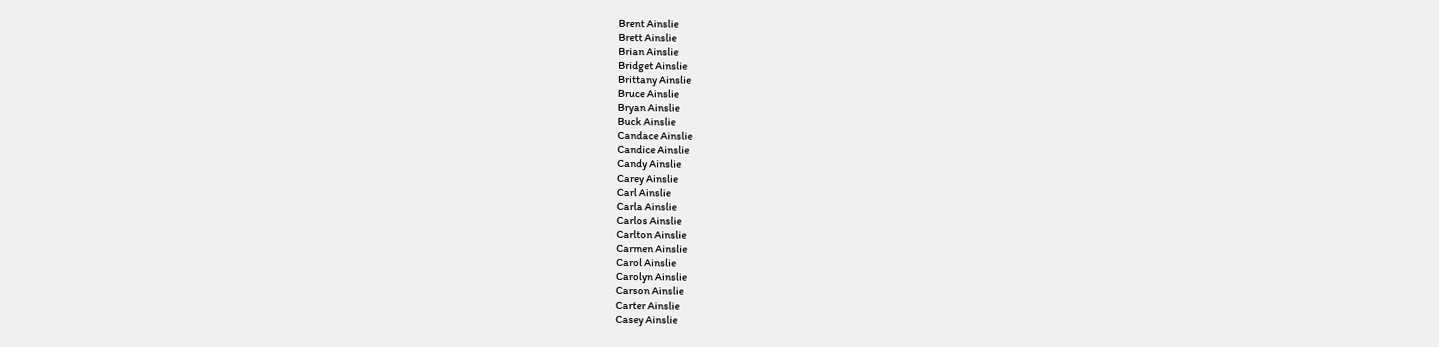Brent Ainslie
Brett Ainslie
Brian Ainslie
Bridget Ainslie
Brittany Ainslie
Bruce Ainslie
Bryan Ainslie
Buck Ainslie
Candace Ainslie
Candice Ainslie
Candy Ainslie
Carey Ainslie
Carl Ainslie
Carla Ainslie
Carlos Ainslie
Carlton Ainslie
Carmen Ainslie
Carol Ainslie
Carolyn Ainslie
Carson Ainslie
Carter Ainslie
Casey Ainslie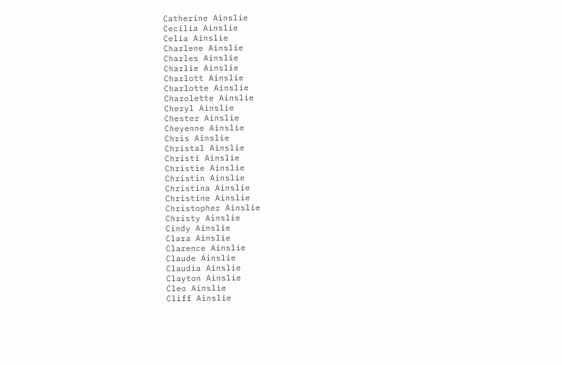Catherine Ainslie
Cecilia Ainslie
Celia Ainslie
Charlene Ainslie
Charles Ainslie
Charlie Ainslie
Charlott Ainslie
Charlotte Ainslie
Charolette Ainslie
Cheryl Ainslie
Chester Ainslie
Cheyenne Ainslie
Chris Ainslie
Christal Ainslie
Christi Ainslie
Christie Ainslie
Christin Ainslie
Christina Ainslie
Christine Ainslie
Christopher Ainslie
Christy Ainslie
Cindy Ainslie
Clara Ainslie
Clarence Ainslie
Claude Ainslie
Claudia Ainslie
Clayton Ainslie
Cleo Ainslie
Cliff Ainslie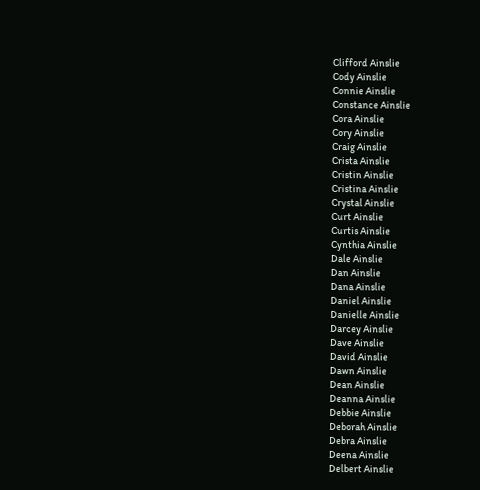Clifford Ainslie
Cody Ainslie
Connie Ainslie
Constance Ainslie
Cora Ainslie
Cory Ainslie
Craig Ainslie
Crista Ainslie
Cristin Ainslie
Cristina Ainslie
Crystal Ainslie
Curt Ainslie
Curtis Ainslie
Cynthia Ainslie
Dale Ainslie
Dan Ainslie
Dana Ainslie
Daniel Ainslie
Danielle Ainslie
Darcey Ainslie
Dave Ainslie
David Ainslie
Dawn Ainslie
Dean Ainslie
Deanna Ainslie
Debbie Ainslie
Deborah Ainslie
Debra Ainslie
Deena Ainslie
Delbert Ainslie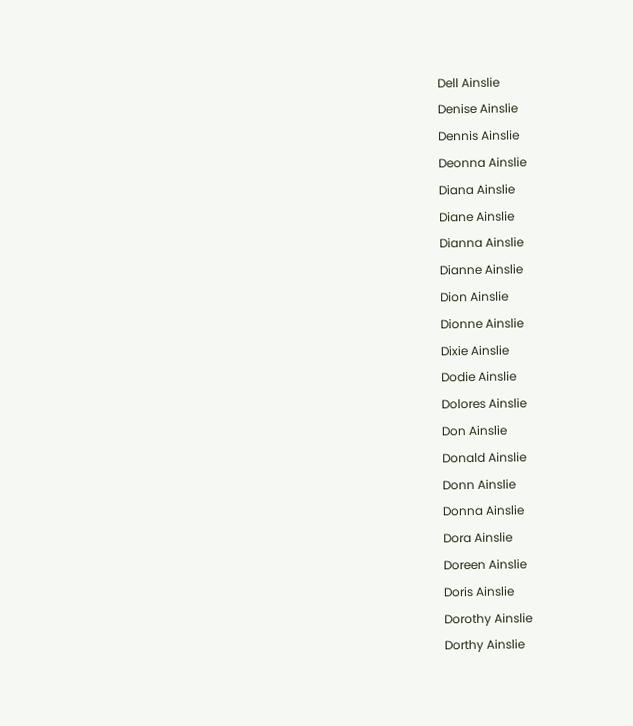Dell Ainslie
Denise Ainslie
Dennis Ainslie
Deonna Ainslie
Diana Ainslie
Diane Ainslie
Dianna Ainslie
Dianne Ainslie
Dion Ainslie
Dionne Ainslie
Dixie Ainslie
Dodie Ainslie
Dolores Ainslie
Don Ainslie
Donald Ainslie
Donn Ainslie
Donna Ainslie
Dora Ainslie
Doreen Ainslie
Doris Ainslie
Dorothy Ainslie
Dorthy Ainslie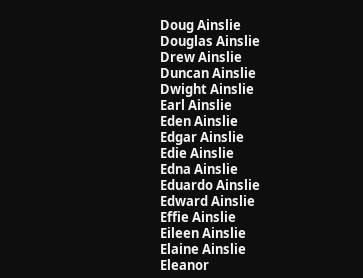Doug Ainslie
Douglas Ainslie
Drew Ainslie
Duncan Ainslie
Dwight Ainslie
Earl Ainslie
Eden Ainslie
Edgar Ainslie
Edie Ainslie
Edna Ainslie
Eduardo Ainslie
Edward Ainslie
Effie Ainslie
Eileen Ainslie
Elaine Ainslie
Eleanor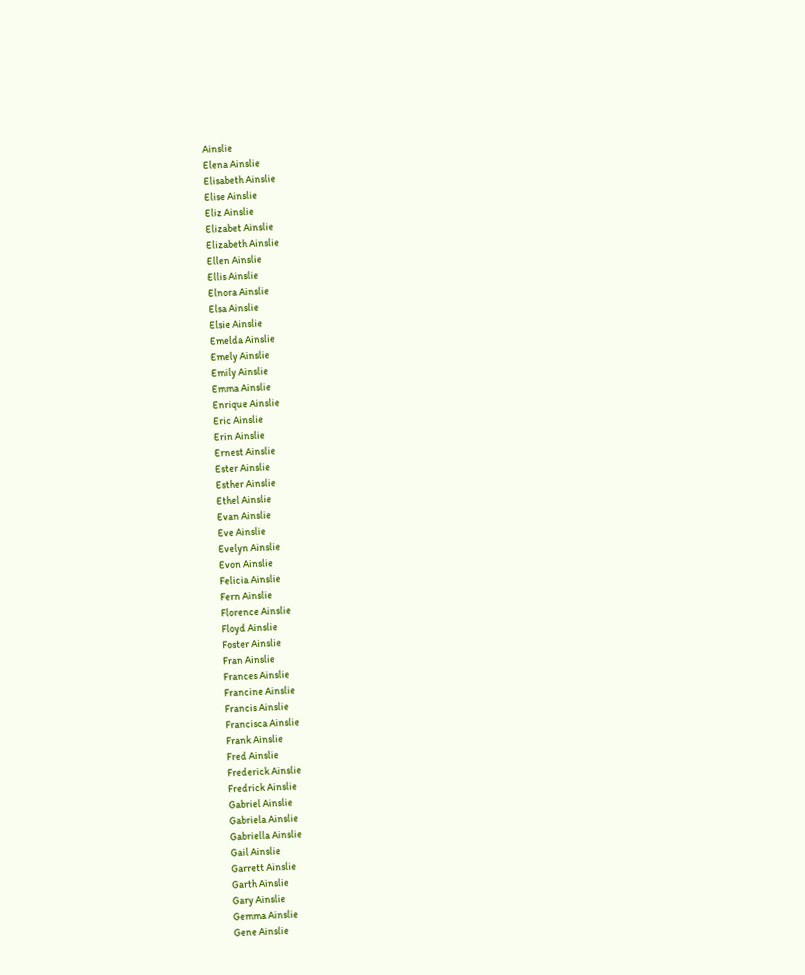Ainslie
Elena Ainslie
Elisabeth Ainslie
Elise Ainslie
Eliz Ainslie
Elizabet Ainslie
Elizabeth Ainslie
Ellen Ainslie
Ellis Ainslie
Elnora Ainslie
Elsa Ainslie
Elsie Ainslie
Emelda Ainslie
Emely Ainslie
Emily Ainslie
Emma Ainslie
Enrique Ainslie
Eric Ainslie
Erin Ainslie
Ernest Ainslie
Ester Ainslie
Esther Ainslie
Ethel Ainslie
Evan Ainslie
Eve Ainslie
Evelyn Ainslie
Evon Ainslie
Felicia Ainslie
Fern Ainslie
Florence Ainslie
Floyd Ainslie
Foster Ainslie
Fran Ainslie
Frances Ainslie
Francine Ainslie
Francis Ainslie
Francisca Ainslie
Frank Ainslie
Fred Ainslie
Frederick Ainslie
Fredrick Ainslie
Gabriel Ainslie
Gabriela Ainslie
Gabriella Ainslie
Gail Ainslie
Garrett Ainslie
Garth Ainslie
Gary Ainslie
Gemma Ainslie
Gene Ainslie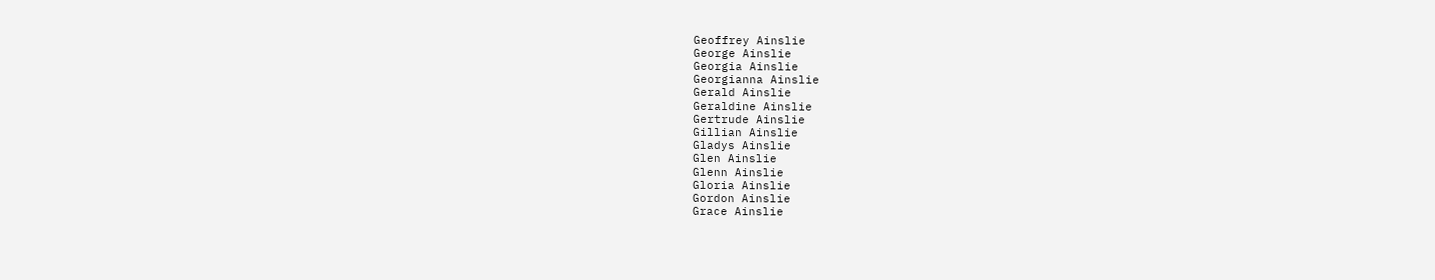Geoffrey Ainslie
George Ainslie
Georgia Ainslie
Georgianna Ainslie
Gerald Ainslie
Geraldine Ainslie
Gertrude Ainslie
Gillian Ainslie
Gladys Ainslie
Glen Ainslie
Glenn Ainslie
Gloria Ainslie
Gordon Ainslie
Grace Ainslie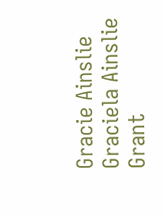Gracie Ainslie
Graciela Ainslie
Grant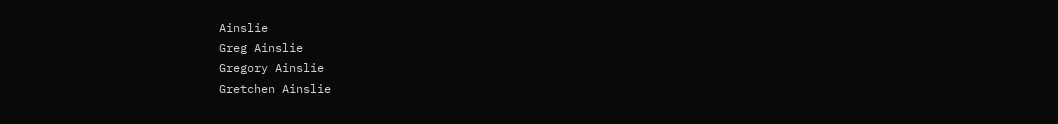Ainslie
Greg Ainslie
Gregory Ainslie
Gretchen Ainslie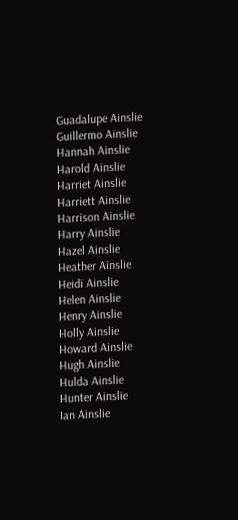Guadalupe Ainslie
Guillermo Ainslie
Hannah Ainslie
Harold Ainslie
Harriet Ainslie
Harriett Ainslie
Harrison Ainslie
Harry Ainslie
Hazel Ainslie
Heather Ainslie
Heidi Ainslie
Helen Ainslie
Henry Ainslie
Holly Ainslie
Howard Ainslie
Hugh Ainslie
Hulda Ainslie
Hunter Ainslie
Ian Ainslie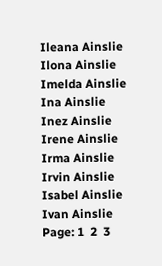Ileana Ainslie
Ilona Ainslie
Imelda Ainslie
Ina Ainslie
Inez Ainslie
Irene Ainslie
Irma Ainslie
Irvin Ainslie
Isabel Ainslie
Ivan Ainslie
Page: 1  2  3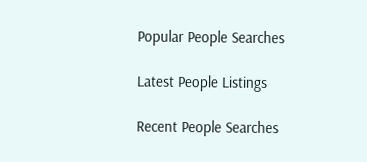Popular People Searches

Latest People Listings

Recent People Searches